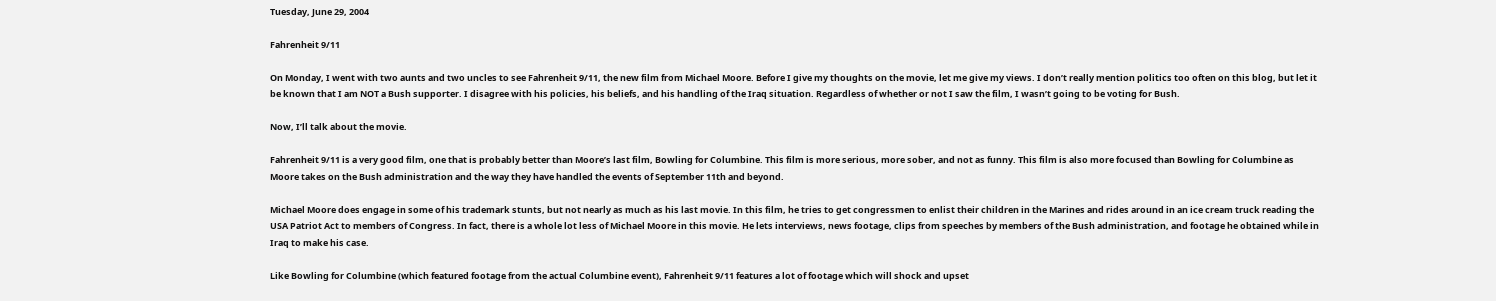Tuesday, June 29, 2004

Fahrenheit 9/11

On Monday, I went with two aunts and two uncles to see Fahrenheit 9/11, the new film from Michael Moore. Before I give my thoughts on the movie, let me give my views. I don’t really mention politics too often on this blog, but let it be known that I am NOT a Bush supporter. I disagree with his policies, his beliefs, and his handling of the Iraq situation. Regardless of whether or not I saw the film, I wasn’t going to be voting for Bush.

Now, I’ll talk about the movie.

Fahrenheit 9/11 is a very good film, one that is probably better than Moore’s last film, Bowling for Columbine. This film is more serious, more sober, and not as funny. This film is also more focused than Bowling for Columbine as Moore takes on the Bush administration and the way they have handled the events of September 11th and beyond.

Michael Moore does engage in some of his trademark stunts, but not nearly as much as his last movie. In this film, he tries to get congressmen to enlist their children in the Marines and rides around in an ice cream truck reading the USA Patriot Act to members of Congress. In fact, there is a whole lot less of Michael Moore in this movie. He lets interviews, news footage, clips from speeches by members of the Bush administration, and footage he obtained while in Iraq to make his case.

Like Bowling for Columbine (which featured footage from the actual Columbine event), Fahrenheit 9/11 features a lot of footage which will shock and upset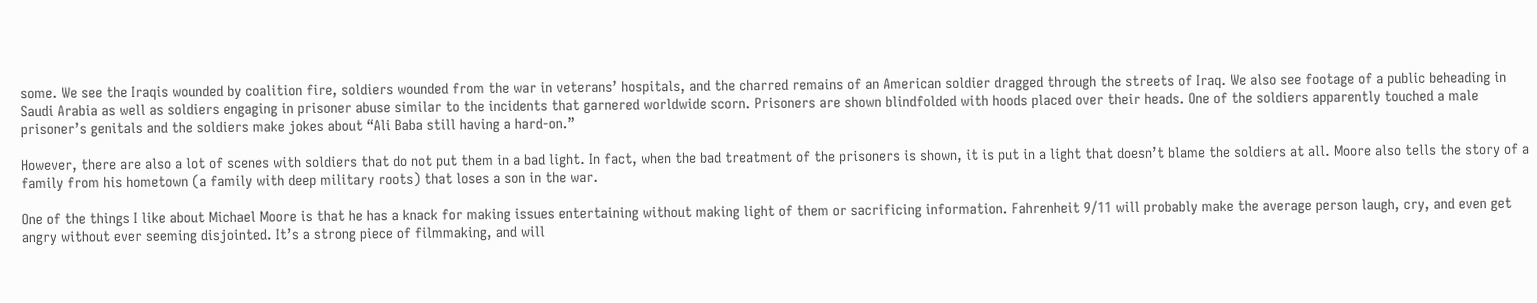some. We see the Iraqis wounded by coalition fire, soldiers wounded from the war in veterans’ hospitals, and the charred remains of an American soldier dragged through the streets of Iraq. We also see footage of a public beheading in Saudi Arabia as well as soldiers engaging in prisoner abuse similar to the incidents that garnered worldwide scorn. Prisoners are shown blindfolded with hoods placed over their heads. One of the soldiers apparently touched a male prisoner’s genitals and the soldiers make jokes about “Ali Baba still having a hard-on.”

However, there are also a lot of scenes with soldiers that do not put them in a bad light. In fact, when the bad treatment of the prisoners is shown, it is put in a light that doesn’t blame the soldiers at all. Moore also tells the story of a family from his hometown (a family with deep military roots) that loses a son in the war.

One of the things I like about Michael Moore is that he has a knack for making issues entertaining without making light of them or sacrificing information. Fahrenheit 9/11 will probably make the average person laugh, cry, and even get angry without ever seeming disjointed. It’s a strong piece of filmmaking, and will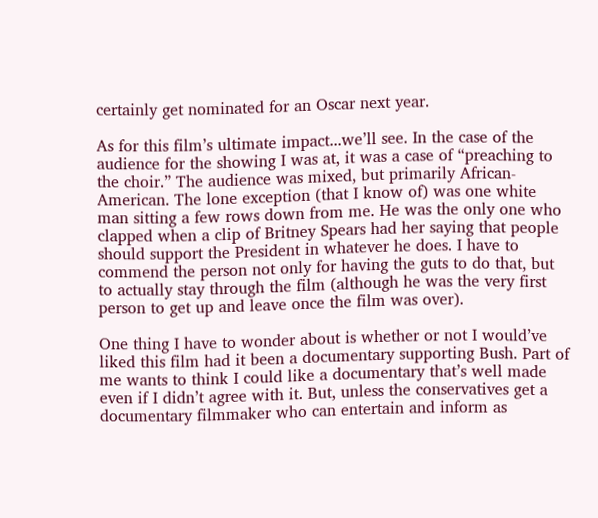certainly get nominated for an Oscar next year.

As for this film’s ultimate impact...we’ll see. In the case of the audience for the showing I was at, it was a case of “preaching to the choir.” The audience was mixed, but primarily African-American. The lone exception (that I know of) was one white man sitting a few rows down from me. He was the only one who clapped when a clip of Britney Spears had her saying that people should support the President in whatever he does. I have to commend the person not only for having the guts to do that, but to actually stay through the film (although he was the very first person to get up and leave once the film was over).

One thing I have to wonder about is whether or not I would’ve liked this film had it been a documentary supporting Bush. Part of me wants to think I could like a documentary that’s well made even if I didn’t agree with it. But, unless the conservatives get a documentary filmmaker who can entertain and inform as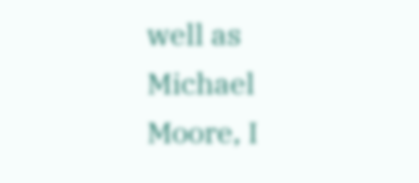well as Michael Moore, I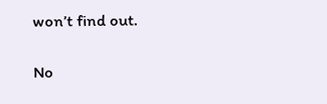won’t find out.

No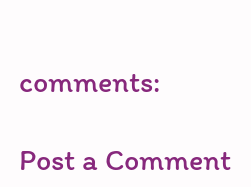comments:

Post a Comment